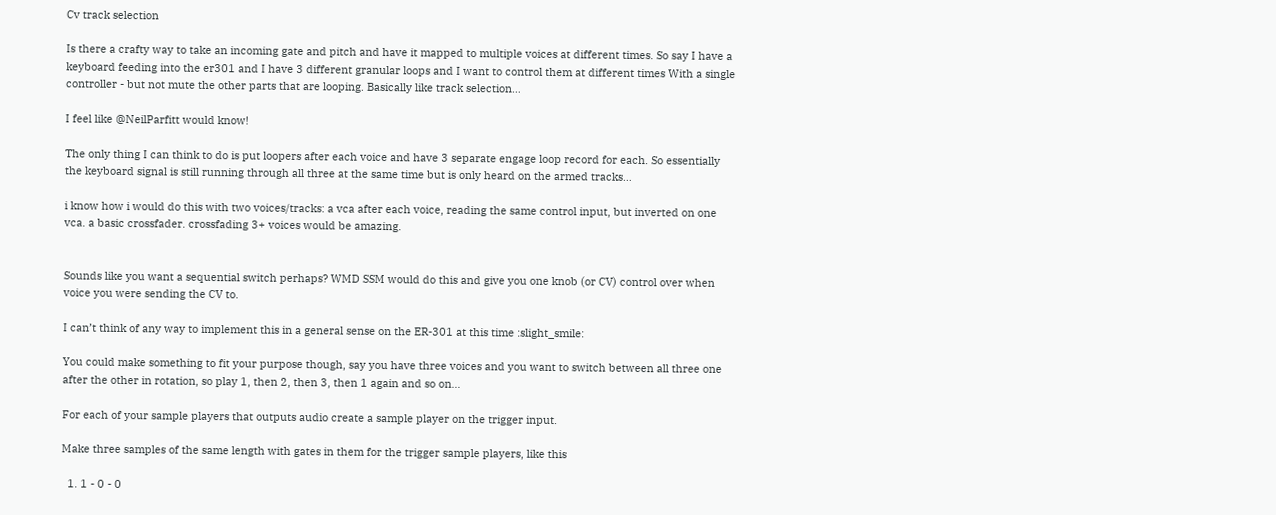Cv track selection

Is there a crafty way to take an incoming gate and pitch and have it mapped to multiple voices at different times. So say I have a keyboard feeding into the er301 and I have 3 different granular loops and I want to control them at different times With a single controller - but not mute the other parts that are looping. Basically like track selection…

I feel like @NeilParfitt would know!

The only thing I can think to do is put loopers after each voice and have 3 separate engage loop record for each. So essentially the keyboard signal is still running through all three at the same time but is only heard on the armed tracks…

i know how i would do this with two voices/tracks: a vca after each voice, reading the same control input, but inverted on one vca. a basic crossfader. crossfading 3+ voices would be amazing.


Sounds like you want a sequential switch perhaps? WMD SSM would do this and give you one knob (or CV) control over when voice you were sending the CV to.

I can’t think of any way to implement this in a general sense on the ER-301 at this time :slight_smile:

You could make something to fit your purpose though, say you have three voices and you want to switch between all three one after the other in rotation, so play 1, then 2, then 3, then 1 again and so on…

For each of your sample players that outputs audio create a sample player on the trigger input.

Make three samples of the same length with gates in them for the trigger sample players, like this

  1. 1 - 0 - 0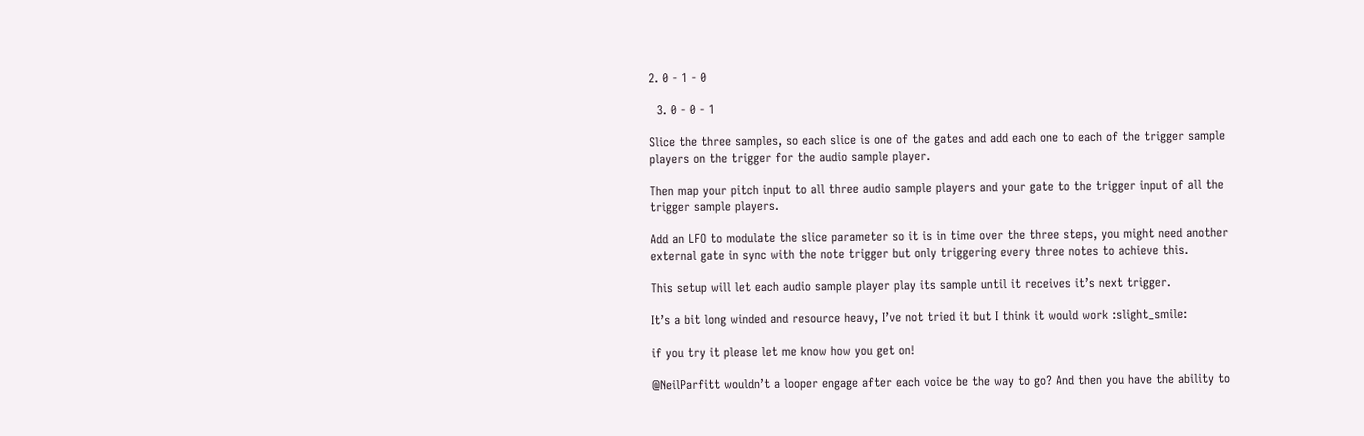2. 0 - 1 - 0

  3. 0 - 0 - 1

Slice the three samples, so each slice is one of the gates and add each one to each of the trigger sample players on the trigger for the audio sample player.

Then map your pitch input to all three audio sample players and your gate to the trigger input of all the trigger sample players.

Add an LFO to modulate the slice parameter so it is in time over the three steps, you might need another external gate in sync with the note trigger but only triggering every three notes to achieve this.

This setup will let each audio sample player play its sample until it receives it’s next trigger.

It’s a bit long winded and resource heavy, I’ve not tried it but I think it would work :slight_smile:

if you try it please let me know how you get on!

@NeilParfitt wouldn’t a looper engage after each voice be the way to go? And then you have the ability to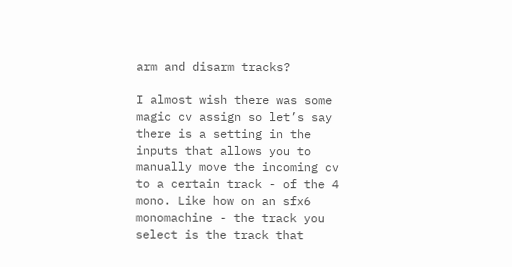arm and disarm tracks?

I almost wish there was some magic cv assign so let’s say there is a setting in the inputs that allows you to manually move the incoming cv to a certain track - of the 4 mono. Like how on an sfx6 monomachine - the track you select is the track that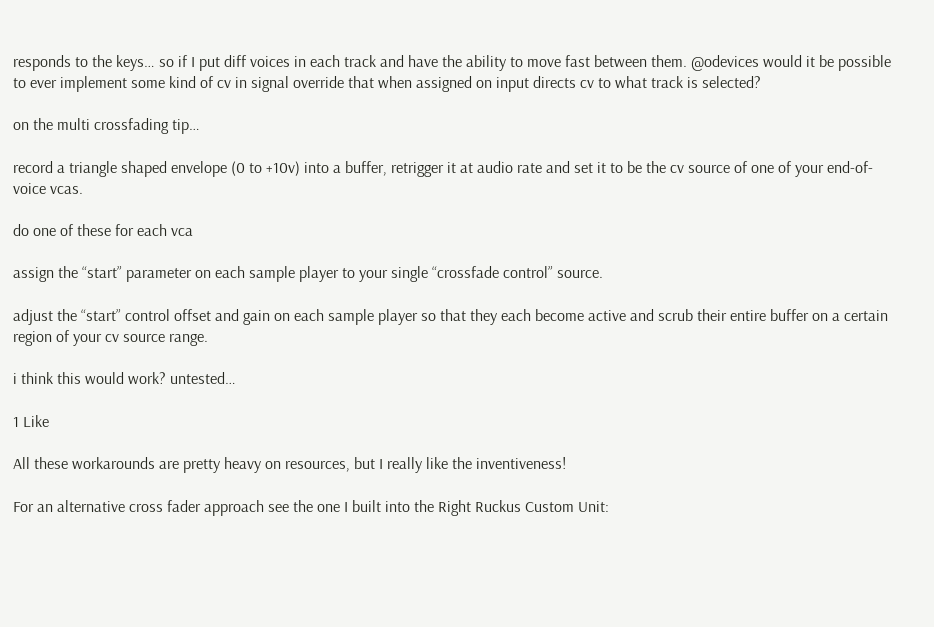responds to the keys… so if I put diff voices in each track and have the ability to move fast between them. @odevices would it be possible to ever implement some kind of cv in signal override that when assigned on input directs cv to what track is selected?

on the multi crossfading tip…

record a triangle shaped envelope (0 to +10v) into a buffer, retrigger it at audio rate and set it to be the cv source of one of your end-of-voice vcas.

do one of these for each vca

assign the “start” parameter on each sample player to your single “crossfade control” source.

adjust the “start” control offset and gain on each sample player so that they each become active and scrub their entire buffer on a certain region of your cv source range.

i think this would work? untested…

1 Like

All these workarounds are pretty heavy on resources, but I really like the inventiveness!

For an alternative cross fader approach see the one I built into the Right Ruckus Custom Unit: